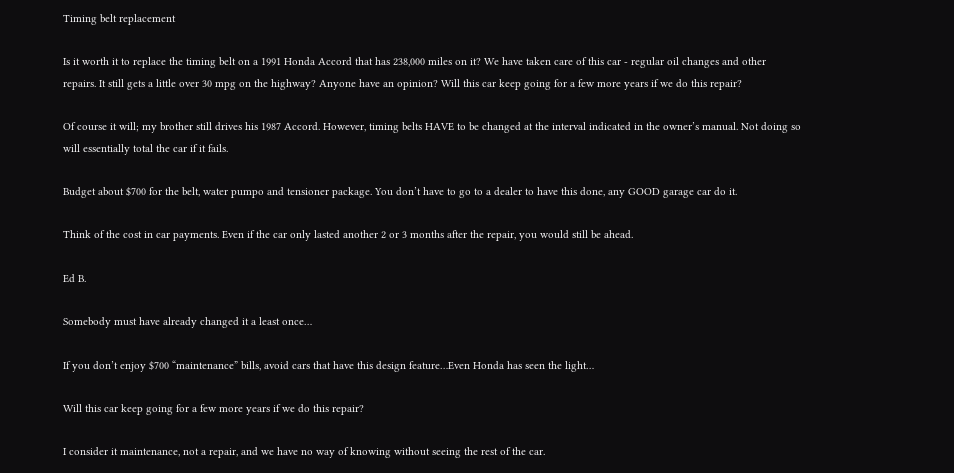Timing belt replacement

Is it worth it to replace the timing belt on a 1991 Honda Accord that has 238,000 miles on it? We have taken care of this car - regular oil changes and other repairs. It still gets a little over 30 mpg on the highway? Anyone have an opinion? Will this car keep going for a few more years if we do this repair?

Of course it will; my brother still drives his 1987 Accord. However, timing belts HAVE to be changed at the interval indicated in the owner’s manual. Not doing so will essentially total the car if it fails.

Budget about $700 for the belt, water pumpo and tensioner package. You don’t have to go to a dealer to have this done, any GOOD garage car do it.

Think of the cost in car payments. Even if the car only lasted another 2 or 3 months after the repair, you would still be ahead.

Ed B.

Somebody must have already changed it a least once…

If you don’t enjoy $700 “maintenance” bills, avoid cars that have this design feature…Even Honda has seen the light…

Will this car keep going for a few more years if we do this repair?

I consider it maintenance, not a repair, and we have no way of knowing without seeing the rest of the car.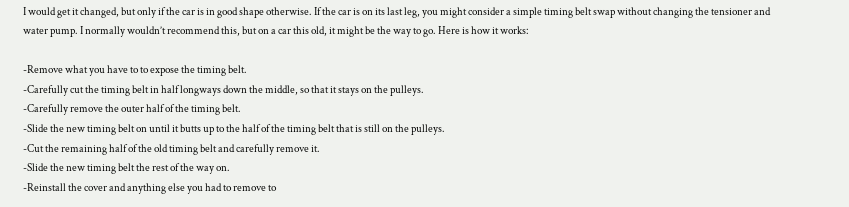I would get it changed, but only if the car is in good shape otherwise. If the car is on its last leg, you might consider a simple timing belt swap without changing the tensioner and water pump. I normally wouldn’t recommend this, but on a car this old, it might be the way to go. Here is how it works:

-Remove what you have to to expose the timing belt.
-Carefully cut the timing belt in half longways down the middle, so that it stays on the pulleys.
-Carefully remove the outer half of the timing belt.
-Slide the new timing belt on until it butts up to the half of the timing belt that is still on the pulleys.
-Cut the remaining half of the old timing belt and carefully remove it.
-Slide the new timing belt the rest of the way on.
-Reinstall the cover and anything else you had to remove to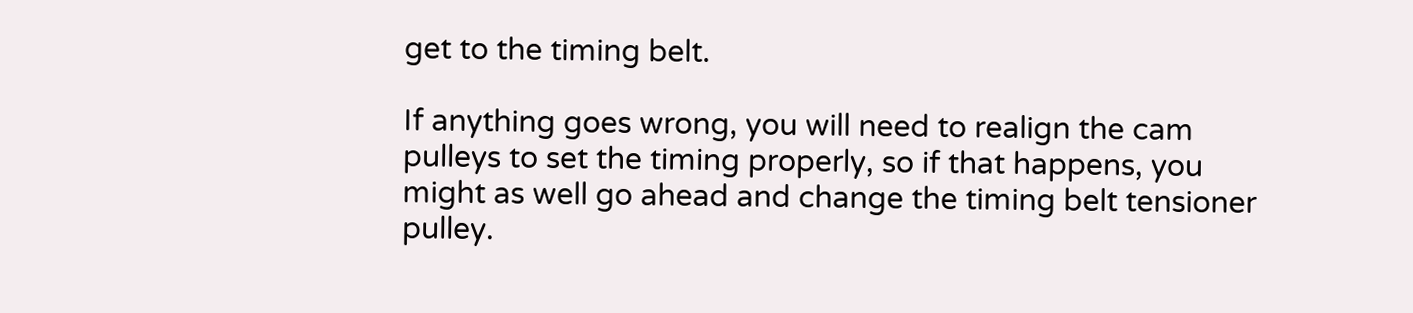get to the timing belt.

If anything goes wrong, you will need to realign the cam pulleys to set the timing properly, so if that happens, you might as well go ahead and change the timing belt tensioner pulley.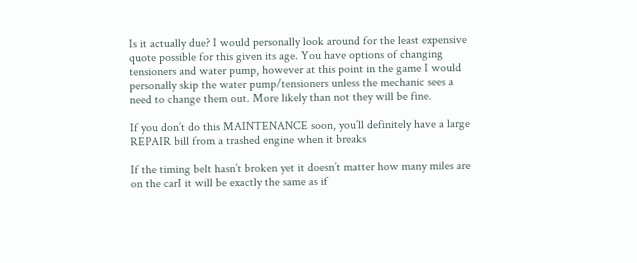Is it actually due? I would personally look around for the least expensive quote possible for this given its age. You have options of changing tensioners and water pump, however at this point in the game I would personally skip the water pump/tensioners unless the mechanic sees a need to change them out. More likely than not they will be fine.

If you don’t do this MAINTENANCE soon, you’ll definitely have a large REPAIR bill from a trashed engine when it breaks

If the timing belt hasn’t broken yet it doesn’t matter how many miles are on the carI it will be exactly the same as if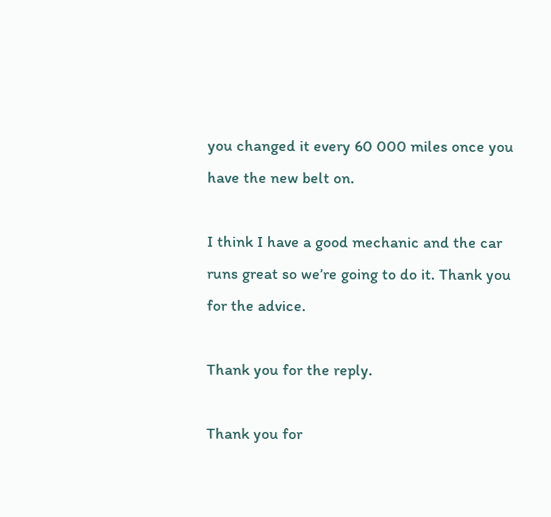you changed it every 60 000 miles once you have the new belt on.

I think I have a good mechanic and the car runs great so we’re going to do it. Thank you for the advice.

Thank you for the reply.

Thank you for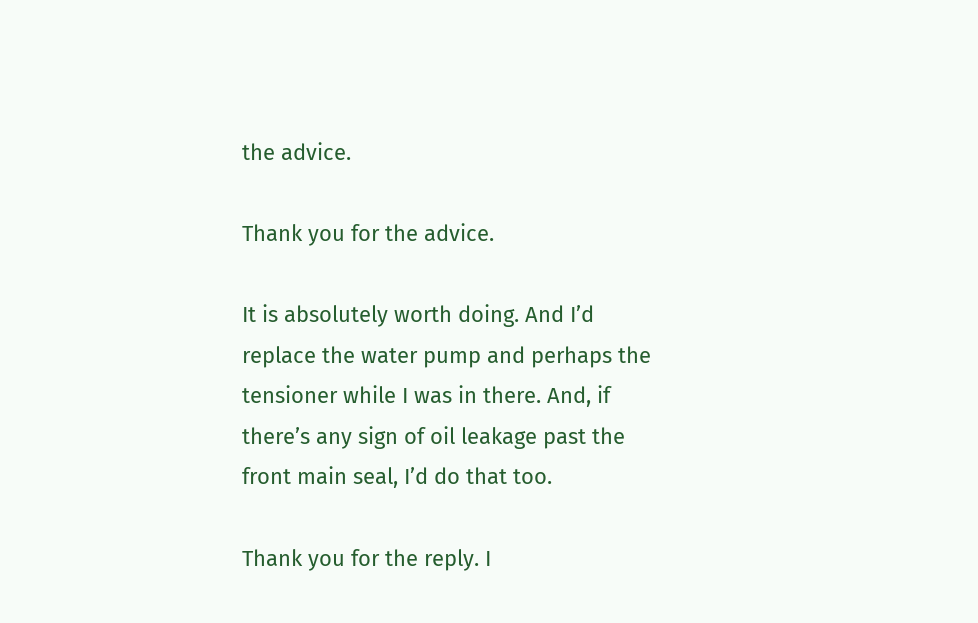the advice.

Thank you for the advice.

It is absolutely worth doing. And I’d replace the water pump and perhaps the tensioner while I was in there. And, if there’s any sign of oil leakage past the front main seal, I’d do that too.

Thank you for the reply. I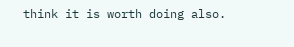think it is worth doing also.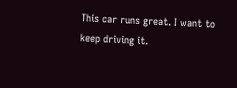This car runs great. I want to keep driving it.